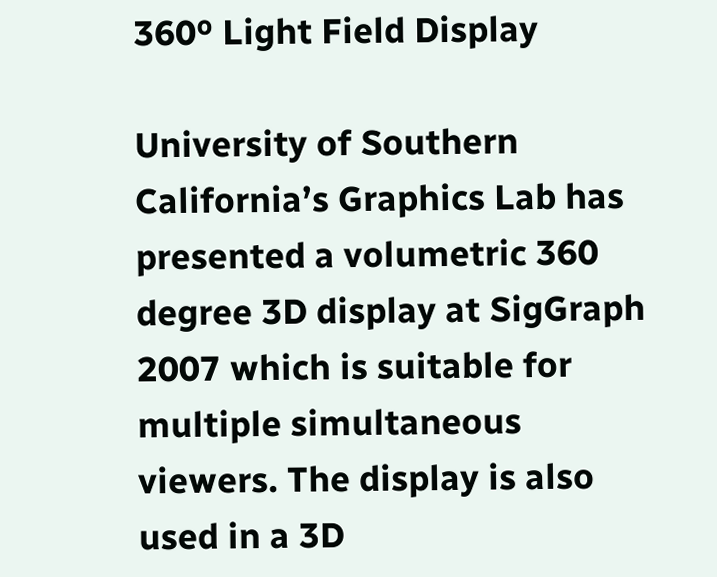360º Light Field Display

University of Southern California’s Graphics Lab has presented a volumetric 360 degree 3D display at SigGraph 2007 which is suitable for multiple simultaneous viewers. The display is also used in a 3D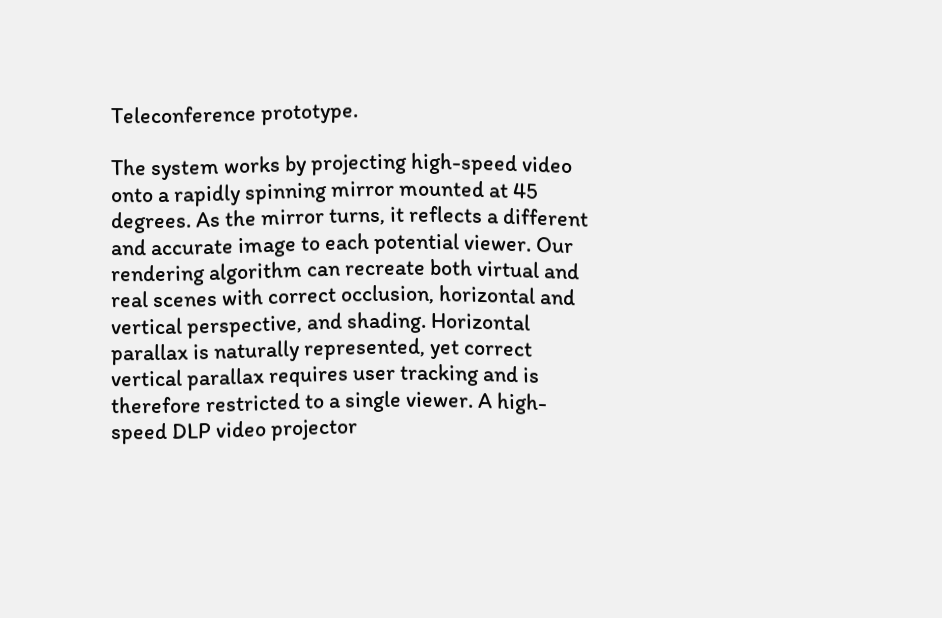Teleconference prototype.

The system works by projecting high-speed video onto a rapidly spinning mirror mounted at 45 degrees. As the mirror turns, it reflects a different and accurate image to each potential viewer. Our rendering algorithm can recreate both virtual and real scenes with correct occlusion, horizontal and vertical perspective, and shading. Horizontal parallax is naturally represented, yet correct vertical parallax requires user tracking and is therefore restricted to a single viewer. A high-speed DLP video projector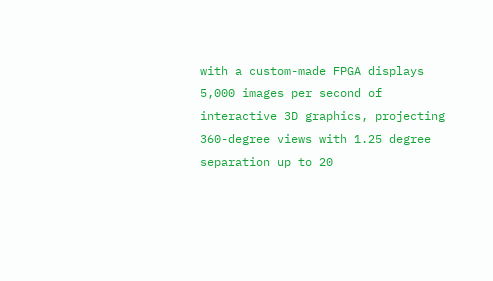with a custom-made FPGA displays 5,000 images per second of interactive 3D graphics, projecting 360-degree views with 1.25 degree separation up to 20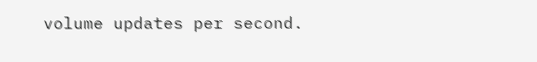volume updates per second.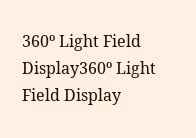360º Light Field Display360º Light Field Display